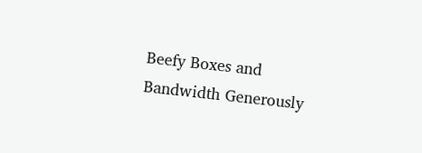Beefy Boxes and Bandwidth Generously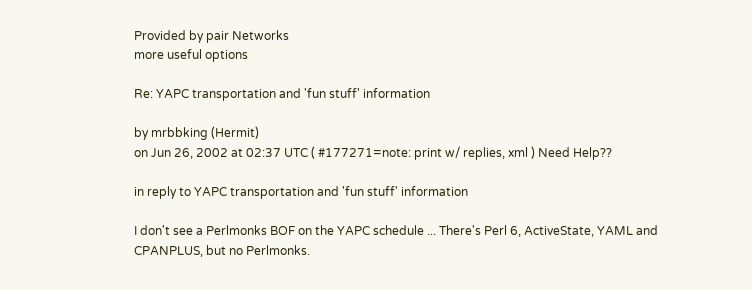Provided by pair Networks
more useful options

Re: YAPC transportation and 'fun stuff' information

by mrbbking (Hermit)
on Jun 26, 2002 at 02:37 UTC ( #177271=note: print w/ replies, xml ) Need Help??

in reply to YAPC transportation and 'fun stuff' information

I don't see a Perlmonks BOF on the YAPC schedule ... There's Perl 6, ActiveState, YAML and CPANPLUS, but no Perlmonks.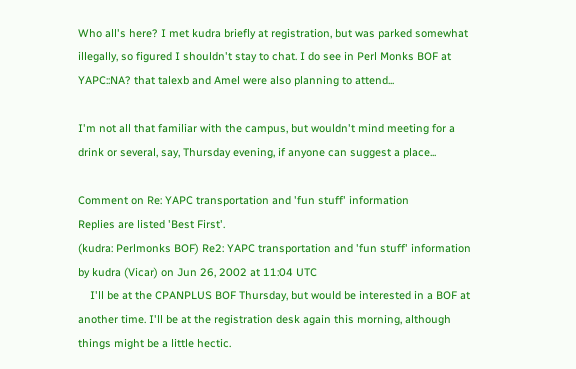Who all's here? I met kudra briefly at registration, but was parked somewhat illegally, so figured I shouldn't stay to chat. I do see in Perl Monks BOF at YAPC::NA? that talexb and Amel were also planning to attend...

I'm not all that familiar with the campus, but wouldn't mind meeting for a drink or several, say, Thursday evening, if anyone can suggest a place...

Comment on Re: YAPC transportation and 'fun stuff' information
Replies are listed 'Best First'.
(kudra: Perlmonks BOF) Re2: YAPC transportation and 'fun stuff' information
by kudra (Vicar) on Jun 26, 2002 at 11:04 UTC
    I'll be at the CPANPLUS BOF Thursday, but would be interested in a BOF at another time. I'll be at the registration desk again this morning, although things might be a little hectic.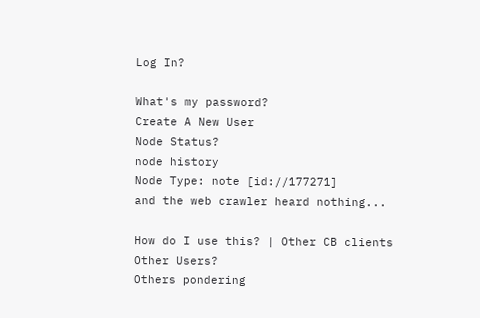Log In?

What's my password?
Create A New User
Node Status?
node history
Node Type: note [id://177271]
and the web crawler heard nothing...

How do I use this? | Other CB clients
Other Users?
Others pondering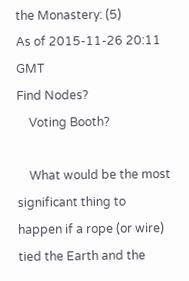the Monastery: (5)
As of 2015-11-26 20:11 GMT
Find Nodes?
    Voting Booth?

    What would be the most significant thing to happen if a rope (or wire) tied the Earth and the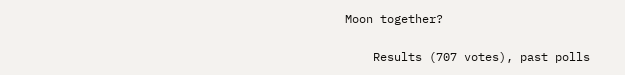Moon together?

    Results (707 votes), past polls